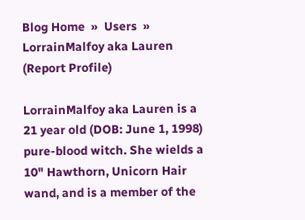Blog Home  »  Users  »  LorrainMalfoy aka Lauren (Report Profile)

LorrainMalfoy aka Lauren is a 21 year old (DOB: June 1, 1998) pure-blood witch. She wields a 10" Hawthorn, Unicorn Hair wand, and is a member of the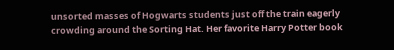unsorted masses of Hogwarts students just off the train eagerly crowding around the Sorting Hat. Her favorite Harry Potter book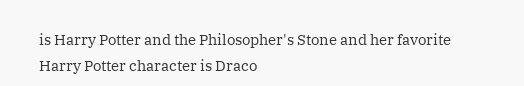is Harry Potter and the Philosopher's Stone and her favorite Harry Potter character is Draco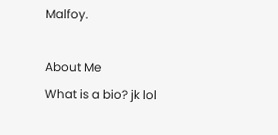Malfoy.

About Me
What is a bio? jk lol